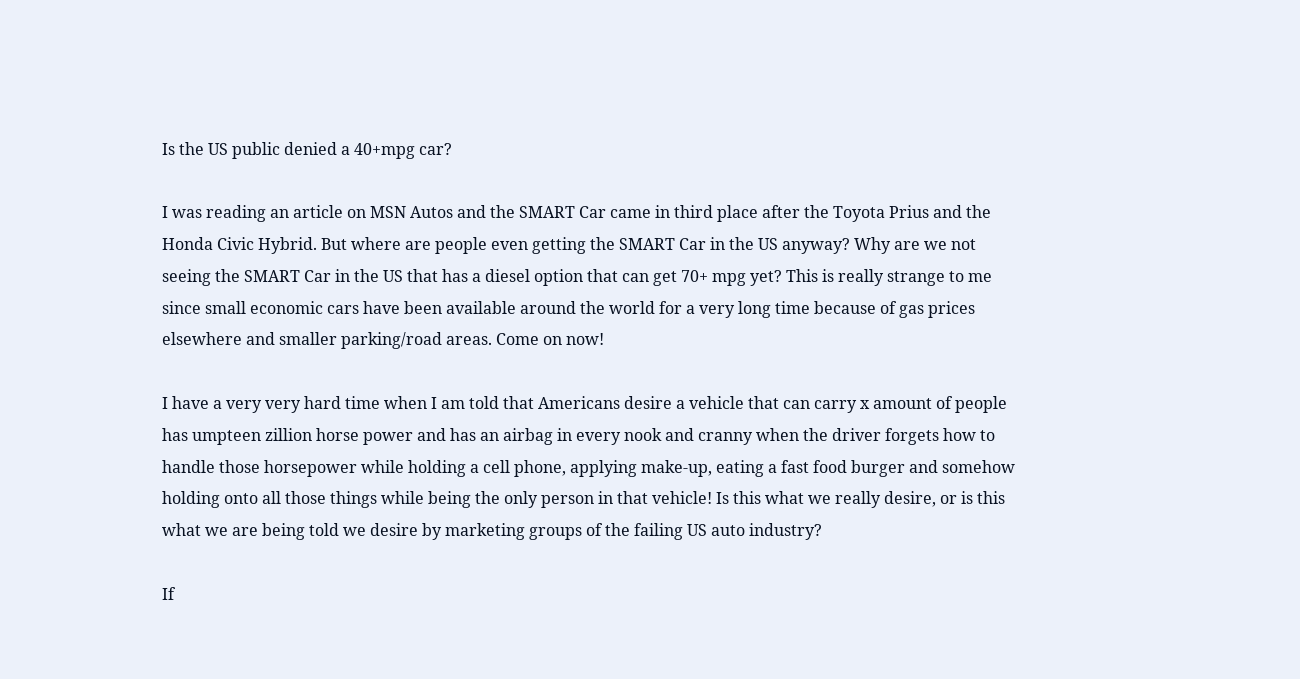Is the US public denied a 40+mpg car?

I was reading an article on MSN Autos and the SMART Car came in third place after the Toyota Prius and the Honda Civic Hybrid. But where are people even getting the SMART Car in the US anyway? Why are we not seeing the SMART Car in the US that has a diesel option that can get 70+ mpg yet? This is really strange to me since small economic cars have been available around the world for a very long time because of gas prices elsewhere and smaller parking/road areas. Come on now!

I have a very very hard time when I am told that Americans desire a vehicle that can carry x amount of people has umpteen zillion horse power and has an airbag in every nook and cranny when the driver forgets how to handle those horsepower while holding a cell phone, applying make-up, eating a fast food burger and somehow holding onto all those things while being the only person in that vehicle! Is this what we really desire, or is this what we are being told we desire by marketing groups of the failing US auto industry?

If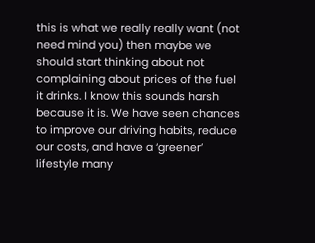this is what we really really want (not need mind you) then maybe we should start thinking about not complaining about prices of the fuel it drinks. I know this sounds harsh because it is. We have seen chances to improve our driving habits, reduce our costs, and have a ‘greener’ lifestyle many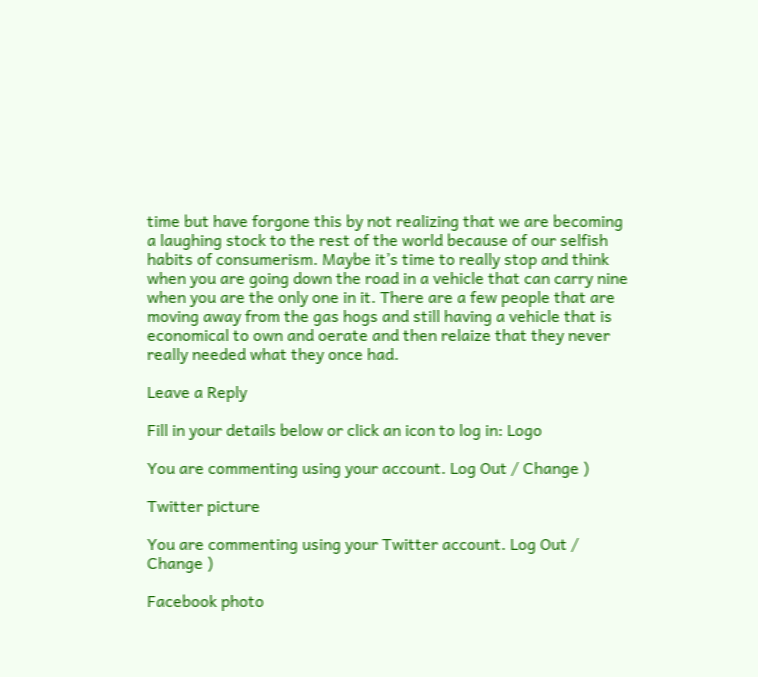time but have forgone this by not realizing that we are becoming a laughing stock to the rest of the world because of our selfish habits of consumerism. Maybe it’s time to really stop and think when you are going down the road in a vehicle that can carry nine when you are the only one in it. There are a few people that are moving away from the gas hogs and still having a vehicle that is economical to own and oerate and then relaize that they never really needed what they once had.

Leave a Reply

Fill in your details below or click an icon to log in: Logo

You are commenting using your account. Log Out / Change )

Twitter picture

You are commenting using your Twitter account. Log Out / Change )

Facebook photo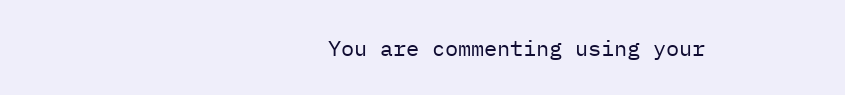You are commenting using your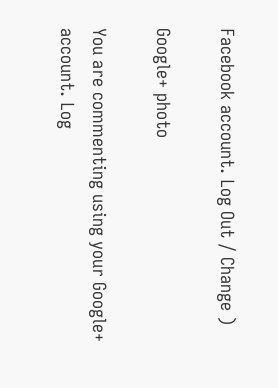Facebook account. Log Out / Change )

Google+ photo

You are commenting using your Google+ account. Log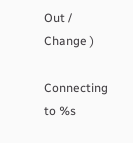Out / Change )

Connecting to %s